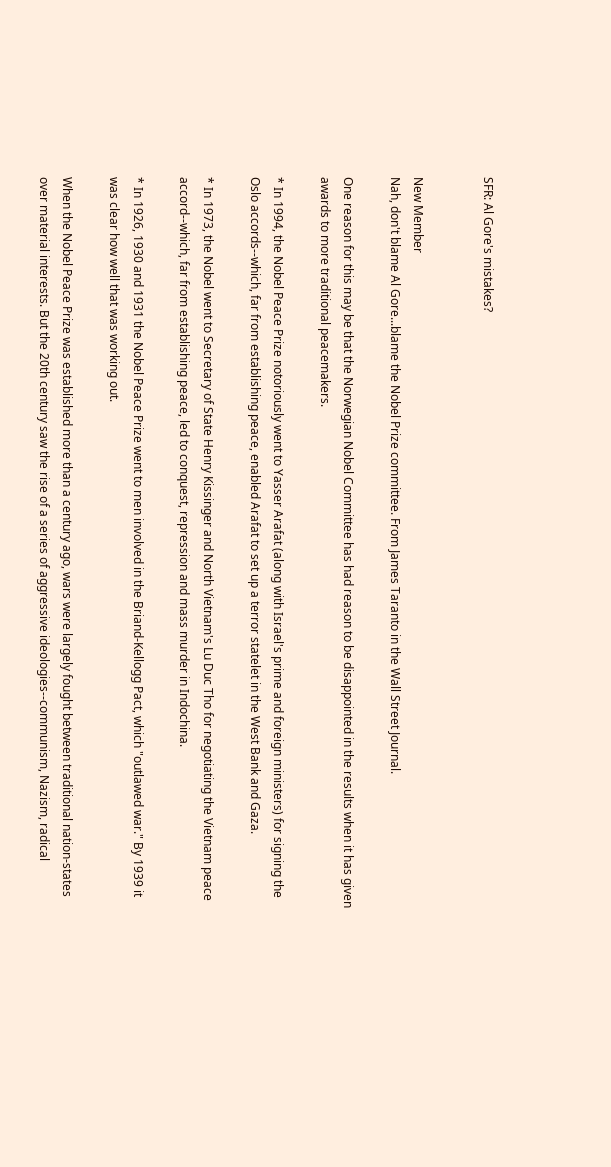SFR: Al Gore's mistakes?


New Member
Nah, don't blame Al Gore...blame the Nobel Prize committee. From James Taranto in the Wall Street Journal.

One reason for this may be that the Norwegian Nobel Committee has had reason to be disappointed in the results when it has given awards to more traditional peacemakers.

* In 1994, the Nobel Peace Prize notoriously went to Yasser Arafat (along with Israel's prime and foreign ministers) for signing the Oslo accords--which, far from establishing peace, enabled Arafat to set up a terror statelet in the West Bank and Gaza.

* In 1973, the Nobel went to Secretary of State Henry Kissinger and North Vietnam's Lu Duc Tho for negotiating the Vietnam peace accord--which, far from establishing peace, led to conquest, repression and mass murder in Indochina.

* In 1926, 1930 and 1931 the Nobel Peace Prize went to men involved in the Briand-Kellogg Pact, which "outlawed war." By 1939 it was clear how well that was working out.

When the Nobel Peace Prize was established more than a century ago, wars were largely fought between traditional nation-states over material interests. But the 20th century saw the rise of a series of aggressive ideologies--communism, Nazism, radical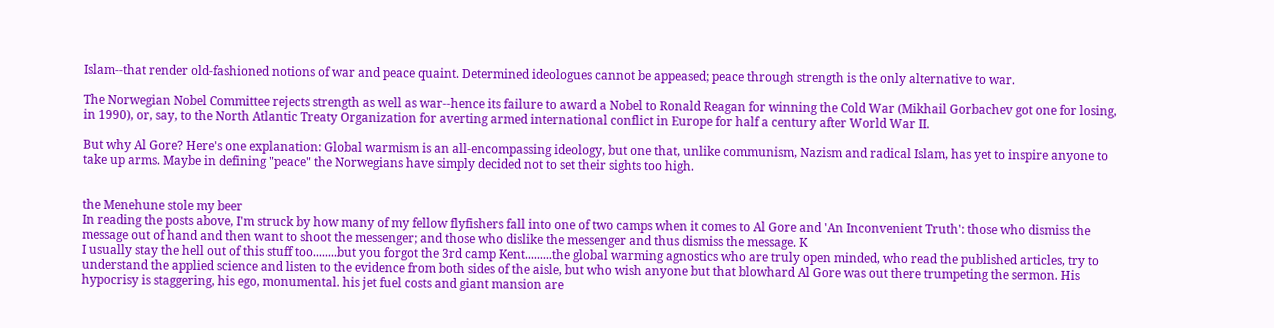Islam--that render old-fashioned notions of war and peace quaint. Determined ideologues cannot be appeased; peace through strength is the only alternative to war.

The Norwegian Nobel Committee rejects strength as well as war--hence its failure to award a Nobel to Ronald Reagan for winning the Cold War (Mikhail Gorbachev got one for losing, in 1990), or, say, to the North Atlantic Treaty Organization for averting armed international conflict in Europe for half a century after World War II.

But why Al Gore? Here's one explanation: Global warmism is an all-encompassing ideology, but one that, unlike communism, Nazism and radical Islam, has yet to inspire anyone to take up arms. Maybe in defining "peace" the Norwegians have simply decided not to set their sights too high.


the Menehune stole my beer
In reading the posts above, I'm struck by how many of my fellow flyfishers fall into one of two camps when it comes to Al Gore and 'An Inconvenient Truth': those who dismiss the message out of hand and then want to shoot the messenger; and those who dislike the messenger and thus dismiss the message. K
I usually stay the hell out of this stuff too........but you forgot the 3rd camp Kent.........the global warming agnostics who are truly open minded, who read the published articles, try to understand the applied science and listen to the evidence from both sides of the aisle, but who wish anyone but that blowhard Al Gore was out there trumpeting the sermon. His hypocrisy is staggering, his ego, monumental. his jet fuel costs and giant mansion are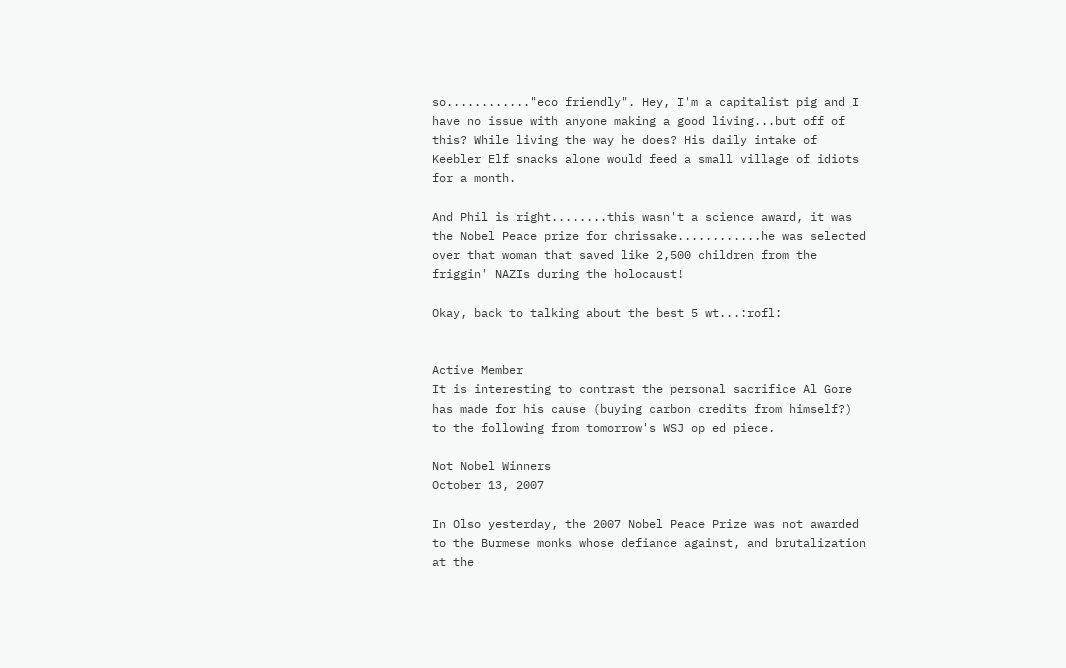so............"eco friendly". Hey, I'm a capitalist pig and I have no issue with anyone making a good living...but off of this? While living the way he does? His daily intake of Keebler Elf snacks alone would feed a small village of idiots for a month.

And Phil is right........this wasn't a science award, it was the Nobel Peace prize for chrissake............he was selected over that woman that saved like 2,500 children from the friggin' NAZIs during the holocaust!

Okay, back to talking about the best 5 wt...:rofl:


Active Member
It is interesting to contrast the personal sacrifice Al Gore has made for his cause (buying carbon credits from himself?) to the following from tomorrow's WSJ op ed piece.

Not Nobel Winners
October 13, 2007

In Olso yesterday, the 2007 Nobel Peace Prize was not awarded to the Burmese monks whose defiance against, and brutalization at the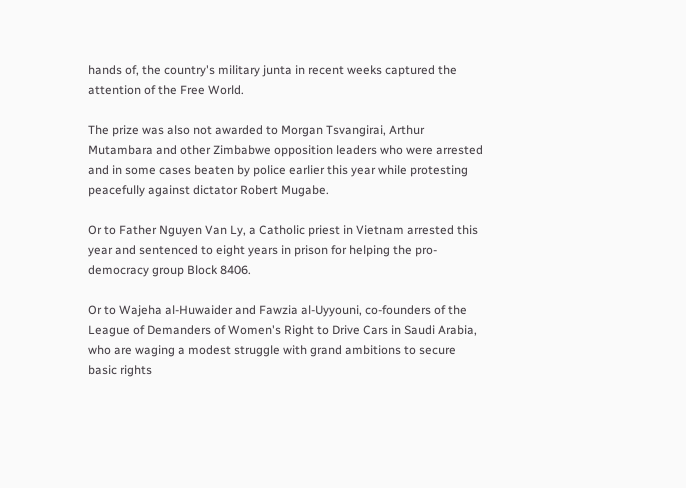hands of, the country's military junta in recent weeks captured the attention of the Free World.

The prize was also not awarded to Morgan Tsvangirai, Arthur Mutambara and other Zimbabwe opposition leaders who were arrested and in some cases beaten by police earlier this year while protesting peacefully against dictator Robert Mugabe.

Or to Father Nguyen Van Ly, a Catholic priest in Vietnam arrested this year and sentenced to eight years in prison for helping the pro-democracy group Block 8406.

Or to Wajeha al-Huwaider and Fawzia al-Uyyouni, co-founders of the League of Demanders of Women's Right to Drive Cars in Saudi Arabia, who are waging a modest struggle with grand ambitions to secure basic rights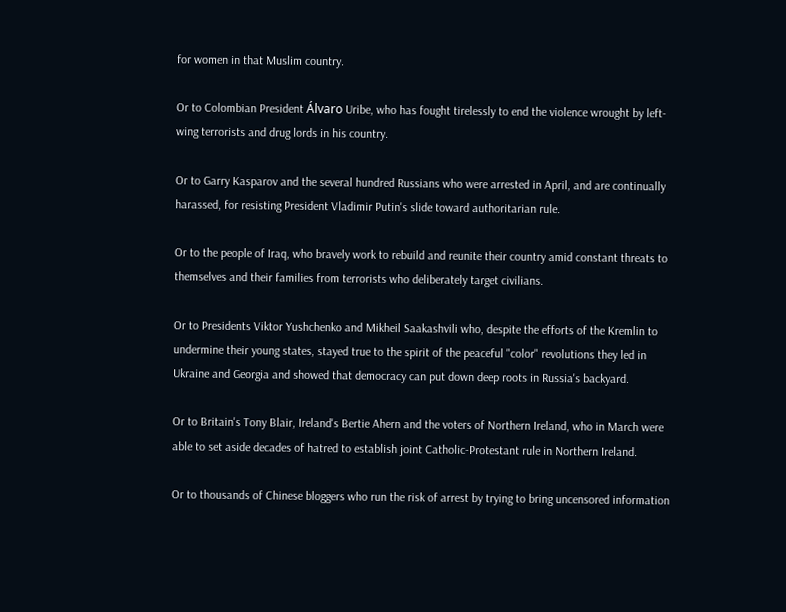for women in that Muslim country.

Or to Colombian President Álvaro Uribe, who has fought tirelessly to end the violence wrought by left-wing terrorists and drug lords in his country.

Or to Garry Kasparov and the several hundred Russians who were arrested in April, and are continually harassed, for resisting President Vladimir Putin's slide toward authoritarian rule.

Or to the people of Iraq, who bravely work to rebuild and reunite their country amid constant threats to themselves and their families from terrorists who deliberately target civilians.

Or to Presidents Viktor Yushchenko and Mikheil Saakashvili who, despite the efforts of the Kremlin to undermine their young states, stayed true to the spirit of the peaceful "color" revolutions they led in Ukraine and Georgia and showed that democracy can put down deep roots in Russia's backyard.

Or to Britain's Tony Blair, Ireland's Bertie Ahern and the voters of Northern Ireland, who in March were able to set aside decades of hatred to establish joint Catholic-Protestant rule in Northern Ireland.

Or to thousands of Chinese bloggers who run the risk of arrest by trying to bring uncensored information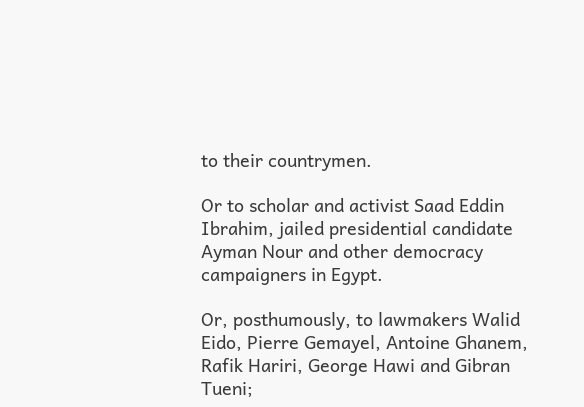to their countrymen.

Or to scholar and activist Saad Eddin Ibrahim, jailed presidential candidate Ayman Nour and other democracy campaigners in Egypt.

Or, posthumously, to lawmakers Walid Eido, Pierre Gemayel, Antoine Ghanem, Rafik Hariri, George Hawi and Gibran Tueni;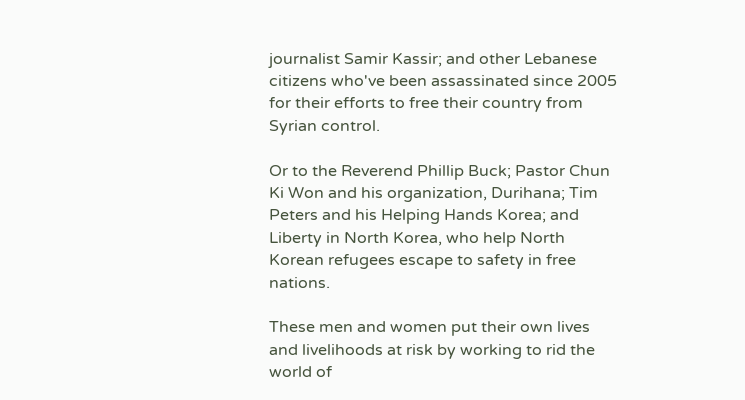journalist Samir Kassir; and other Lebanese citizens who've been assassinated since 2005 for their efforts to free their country from Syrian control.

Or to the Reverend Phillip Buck; Pastor Chun Ki Won and his organization, Durihana; Tim Peters and his Helping Hands Korea; and Liberty in North Korea, who help North Korean refugees escape to safety in free nations.

These men and women put their own lives and livelihoods at risk by working to rid the world of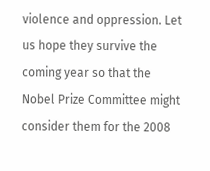violence and oppression. Let us hope they survive the coming year so that the Nobel Prize Committee might consider them for the 2008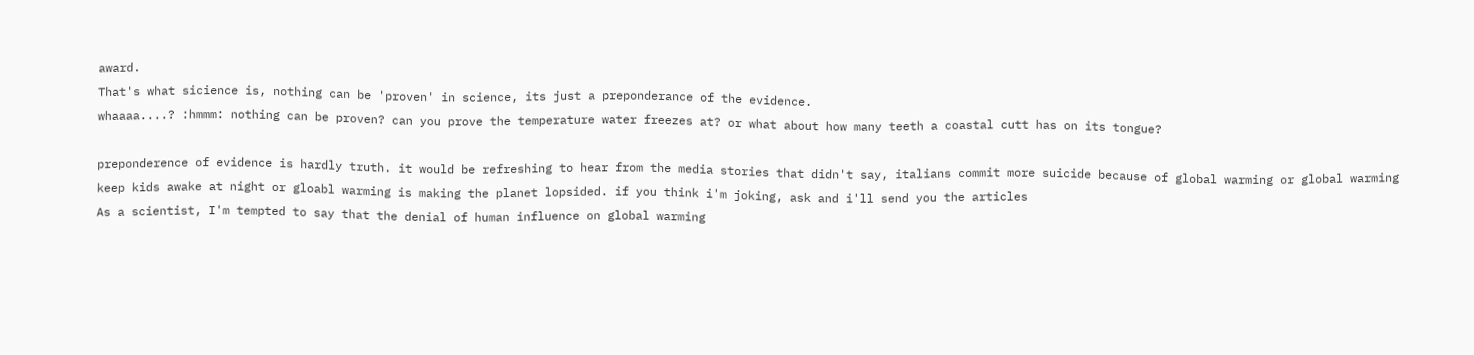award.
That's what sicience is, nothing can be 'proven' in science, its just a preponderance of the evidence.
whaaaa....? :hmmm: nothing can be proven? can you prove the temperature water freezes at? or what about how many teeth a coastal cutt has on its tongue?

preponderence of evidence is hardly truth. it would be refreshing to hear from the media stories that didn't say, italians commit more suicide because of global warming or global warming keep kids awake at night or gloabl warming is making the planet lopsided. if you think i'm joking, ask and i'll send you the articles
As a scientist, I'm tempted to say that the denial of human influence on global warming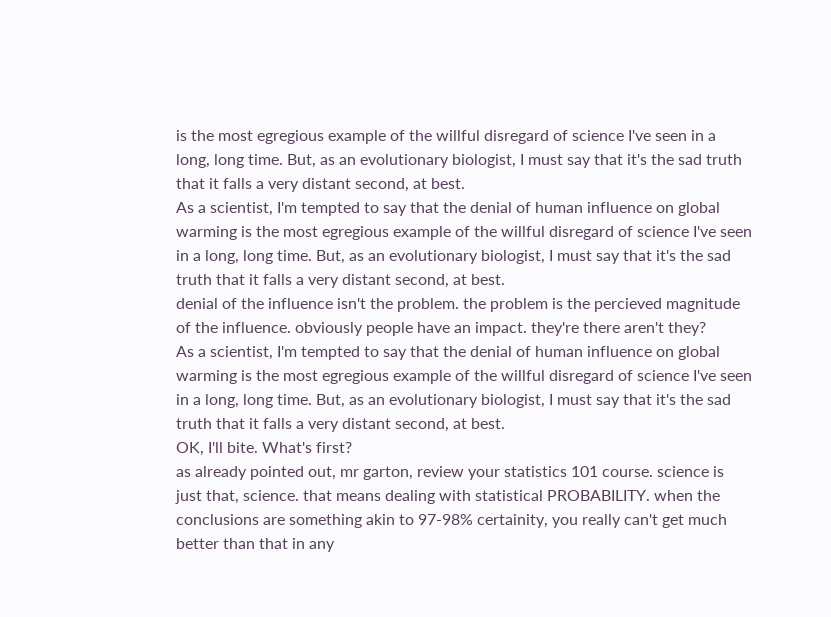is the most egregious example of the willful disregard of science I've seen in a long, long time. But, as an evolutionary biologist, I must say that it's the sad truth that it falls a very distant second, at best.
As a scientist, I'm tempted to say that the denial of human influence on global warming is the most egregious example of the willful disregard of science I've seen in a long, long time. But, as an evolutionary biologist, I must say that it's the sad truth that it falls a very distant second, at best.
denial of the influence isn't the problem. the problem is the percieved magnitude of the influence. obviously people have an impact. they're there aren't they?
As a scientist, I'm tempted to say that the denial of human influence on global warming is the most egregious example of the willful disregard of science I've seen in a long, long time. But, as an evolutionary biologist, I must say that it's the sad truth that it falls a very distant second, at best.
OK, I'll bite. What's first?
as already pointed out, mr garton, review your statistics 101 course. science is just that, science. that means dealing with statistical PROBABILITY. when the conclusions are something akin to 97-98% certainity, you really can't get much better than that in any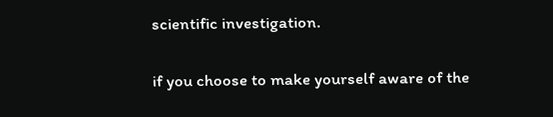scientific investigation.

if you choose to make yourself aware of the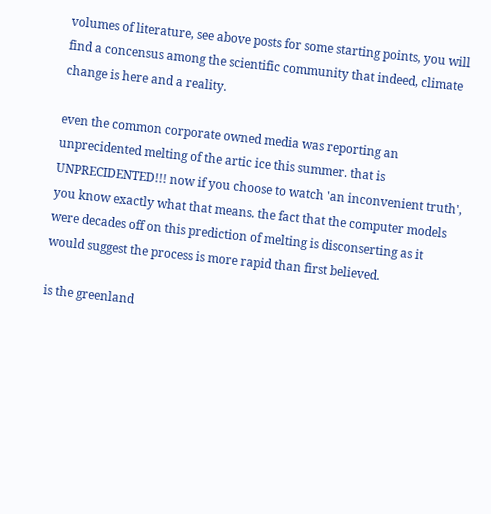volumes of literature, see above posts for some starting points, you will find a concensus among the scientific community that indeed, climate change is here and a reality.

even the common corporate owned media was reporting an unprecidented melting of the artic ice this summer. that is UNPRECIDENTED!!! now if you choose to watch 'an inconvenient truth', you know exactly what that means. the fact that the computer models were decades off on this prediction of melting is disconserting as it would suggest the process is more rapid than first believed.

is the greenland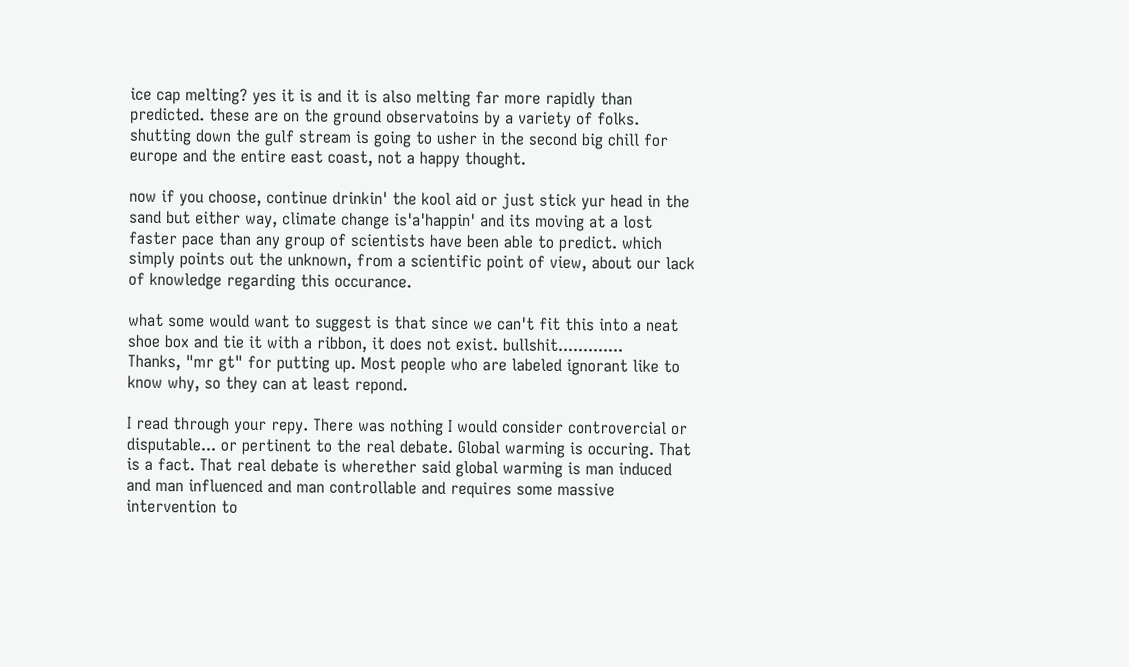ice cap melting? yes it is and it is also melting far more rapidly than predicted. these are on the ground observatoins by a variety of folks. shutting down the gulf stream is going to usher in the second big chill for europe and the entire east coast, not a happy thought.

now if you choose, continue drinkin' the kool aid or just stick yur head in the sand but either way, climate change is'a'happin' and its moving at a lost faster pace than any group of scientists have been able to predict. which simply points out the unknown, from a scientific point of view, about our lack of knowledge regarding this occurance.

what some would want to suggest is that since we can't fit this into a neat shoe box and tie it with a ribbon, it does not exist. bullshit.............
Thanks, "mr gt" for putting up. Most people who are labeled ignorant like to know why, so they can at least repond.

I read through your repy. There was nothing I would consider controvercial or disputable... or pertinent to the real debate. Global warming is occuring. That is a fact. That real debate is wherether said global warming is man induced and man influenced and man controllable and requires some massive intervention to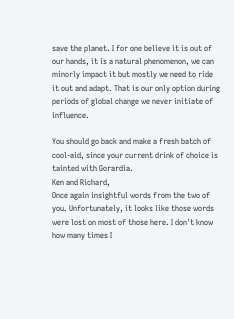save the planet. I for one believe it is out of our hands, it is a natural phenomenon, we can minorly impact it but mostly we need to ride it out and adapt. That is our only option during periods of global change we never initiate of influence.

You should go back and make a fresh batch of cool-aid, since your current drink of choice is tainted with Gorardia.
Ken and Richard,
Once again insightful words from the two of you. Unfortunately, it looks like those words were lost on most of those here. I don't know how many times I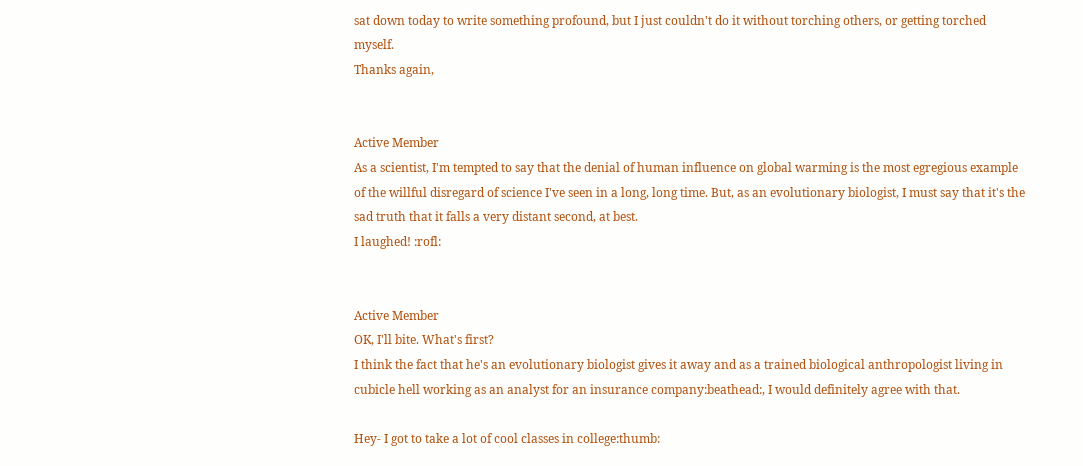sat down today to write something profound, but I just couldn't do it without torching others, or getting torched myself.
Thanks again,


Active Member
As a scientist, I'm tempted to say that the denial of human influence on global warming is the most egregious example of the willful disregard of science I've seen in a long, long time. But, as an evolutionary biologist, I must say that it's the sad truth that it falls a very distant second, at best.
I laughed! :rofl:


Active Member
OK, I'll bite. What's first?
I think the fact that he's an evolutionary biologist gives it away and as a trained biological anthropologist living in cubicle hell working as an analyst for an insurance company:beathead:, I would definitely agree with that.

Hey- I got to take a lot of cool classes in college:thumb: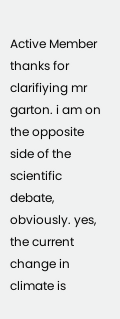Active Member
thanks for clarifiying mr garton. i am on the opposite side of the scientific debate, obviously. yes, the current change in climate is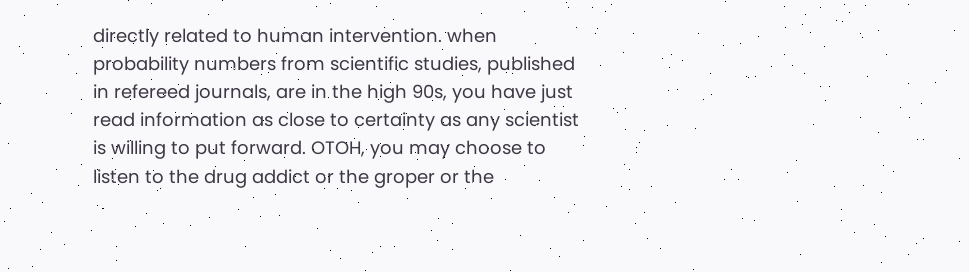directly related to human intervention. when probability numbers from scientific studies, published in refereed journals, are in the high 90s, you have just read information as close to certainty as any scientist is willing to put forward. OTOH, you may choose to listen to the drug addict or the groper or the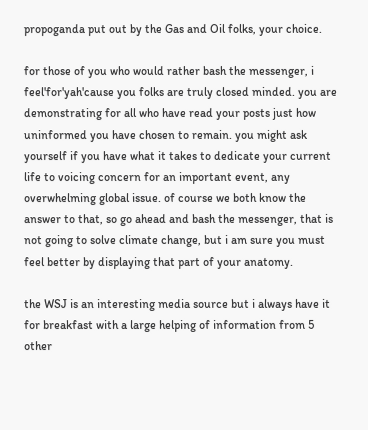propoganda put out by the Gas and Oil folks, your choice.

for those of you who would rather bash the messenger, i feel'for'yah'cause you folks are truly closed minded. you are demonstrating for all who have read your posts just how uninformed you have chosen to remain. you might ask yourself if you have what it takes to dedicate your current life to voicing concern for an important event, any overwhelming global issue. of course we both know the answer to that, so go ahead and bash the messenger, that is not going to solve climate change, but i am sure you must feel better by displaying that part of your anatomy.

the WSJ is an interesting media source but i always have it for breakfast with a large helping of information from 5 other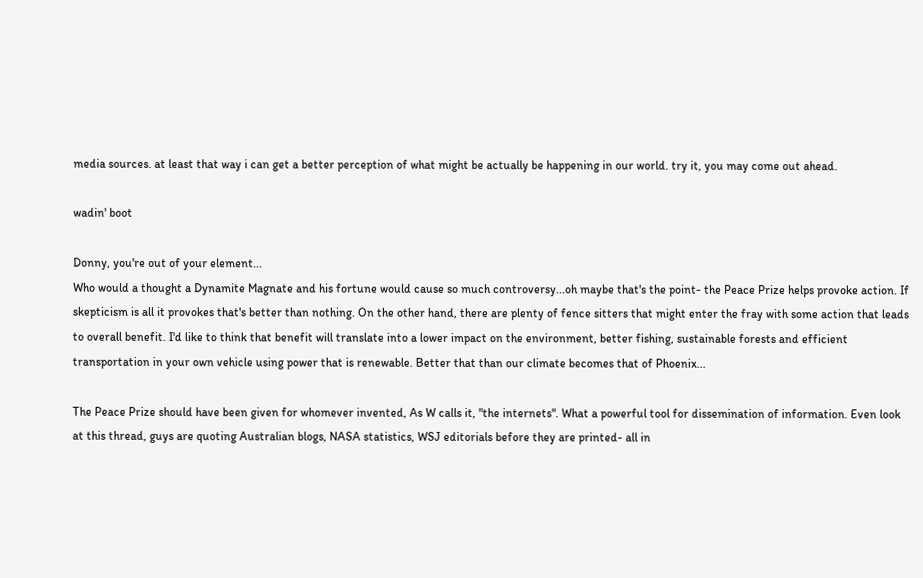media sources. at least that way i can get a better perception of what might be actually be happening in our world. try it, you may come out ahead.

wadin' boot

Donny, you're out of your element...
Who would a thought a Dynamite Magnate and his fortune would cause so much controversy...oh maybe that's the point- the Peace Prize helps provoke action. If skepticism is all it provokes that's better than nothing. On the other hand, there are plenty of fence sitters that might enter the fray with some action that leads to overall benefit. I'd like to think that benefit will translate into a lower impact on the environment, better fishing, sustainable forests and efficient transportation in your own vehicle using power that is renewable. Better that than our climate becomes that of Phoenix...

The Peace Prize should have been given for whomever invented, As W calls it, "the internets". What a powerful tool for dissemination of information. Even look at this thread, guys are quoting Australian blogs, NASA statistics, WSJ editorials before they are printed- all in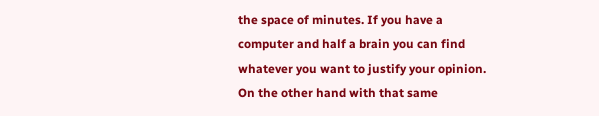the space of minutes. If you have a computer and half a brain you can find whatever you want to justify your opinion. On the other hand with that same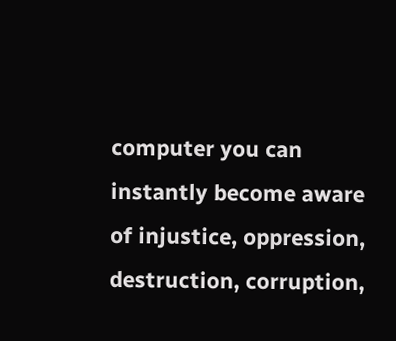computer you can instantly become aware of injustice, oppression, destruction, corruption,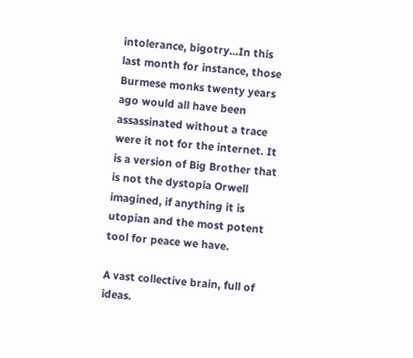intolerance, bigotry...In this last month for instance, those Burmese monks twenty years ago would all have been assassinated without a trace were it not for the internet. It is a version of Big Brother that is not the dystopia Orwell imagined, if anything it is utopian and the most potent tool for peace we have.

A vast collective brain, full of ideas.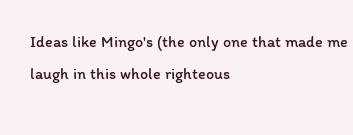Ideas like Mingo's (the only one that made me laugh in this whole righteous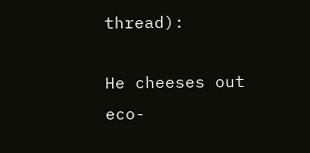thread):

He cheeses out eco-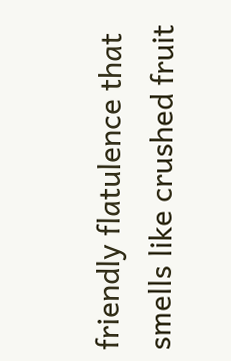friendly flatulence that smells like crushed fruit